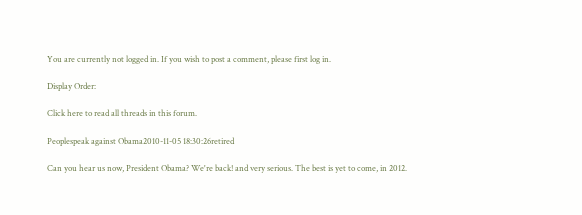You are currently not logged in. If you wish to post a comment, please first log in.

Display Order:

Click here to read all threads in this forum.

Peoplespeak against Obama2010-11-05 18:30:26retired

Can you hear us now, President Obama? We're back! and very serious. The best is yet to come, in 2012.